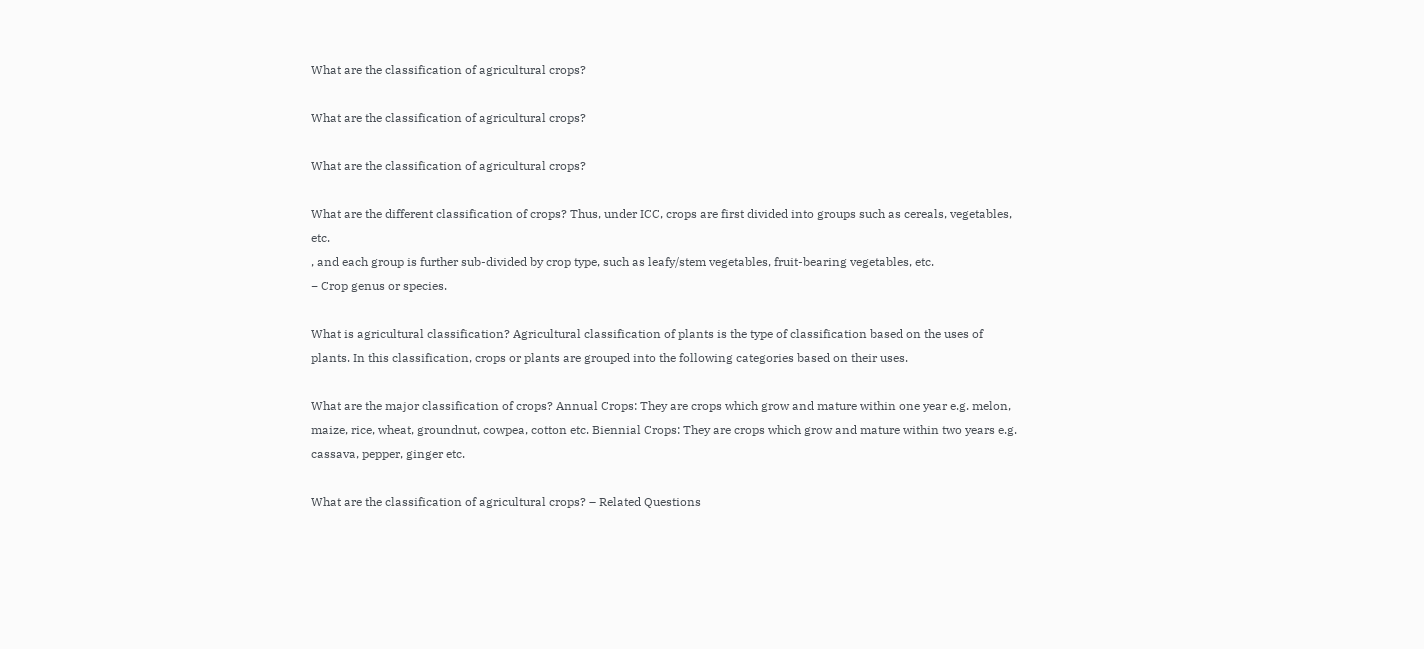What are the classification of agricultural crops?

What are the classification of agricultural crops?

What are the classification of agricultural crops?

What are the different classification of crops? Thus, under ICC, crops are first divided into groups such as cereals, vegetables, etc.
, and each group is further sub-divided by crop type, such as leafy/stem vegetables, fruit-bearing vegetables, etc.
− Crop genus or species.

What is agricultural classification? Agricultural classification of plants is the type of classification based on the uses of plants. In this classification, crops or plants are grouped into the following categories based on their uses.

What are the major classification of crops? Annual Crops: They are crops which grow and mature within one year e.g. melon, maize, rice, wheat, groundnut, cowpea, cotton etc. Biennial Crops: They are crops which grow and mature within two years e.g. cassava, pepper, ginger etc.

What are the classification of agricultural crops? – Related Questions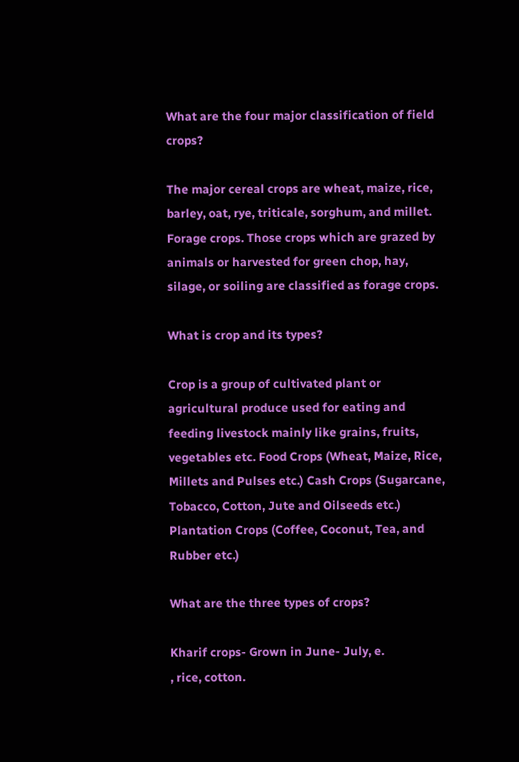What are the four major classification of field crops?

The major cereal crops are wheat, maize, rice, barley, oat, rye, triticale, sorghum, and millet. Forage crops. Those crops which are grazed by animals or harvested for green chop, hay, silage, or soiling are classified as forage crops.

What is crop and its types?

Crop is a group of cultivated plant or agricultural produce used for eating and feeding livestock mainly like grains, fruits, vegetables etc. Food Crops (Wheat, Maize, Rice, Millets and Pulses etc.) Cash Crops (Sugarcane, Tobacco, Cotton, Jute and Oilseeds etc.) Plantation Crops (Coffee, Coconut, Tea, and Rubber etc.)

What are the three types of crops?

Kharif crops- Grown in June- July, e.
, rice, cotton.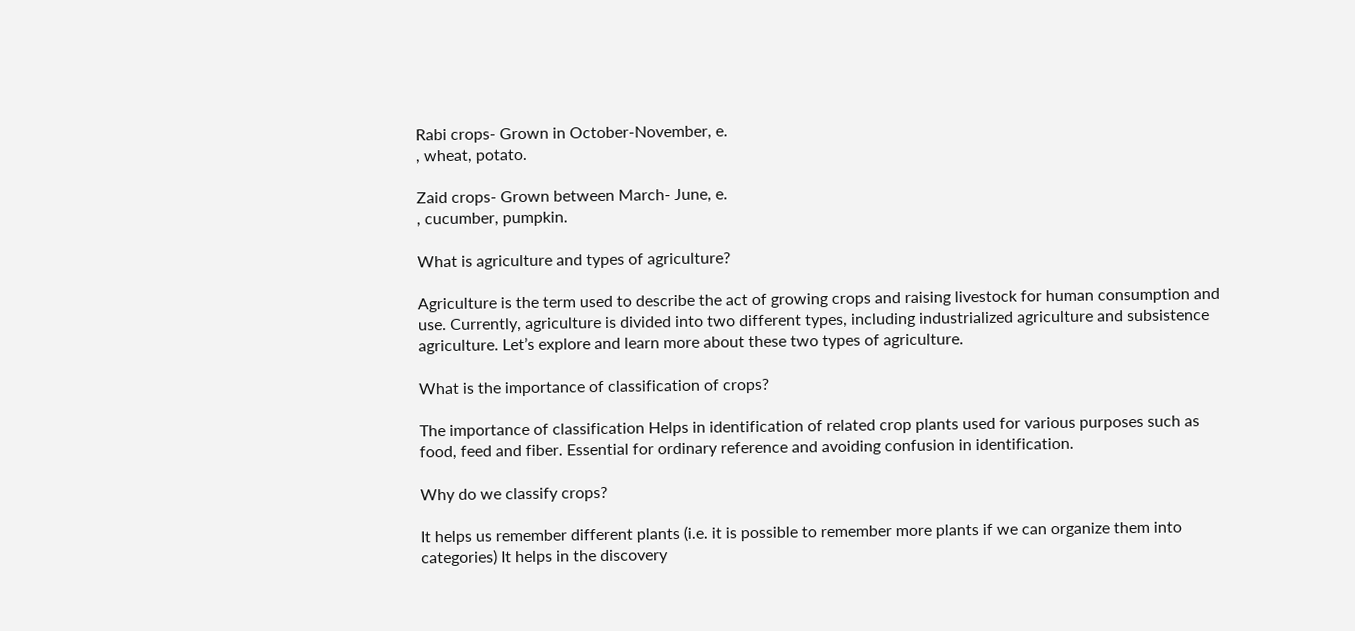Rabi crops- Grown in October-November, e.
, wheat, potato.

Zaid crops- Grown between March- June, e.
, cucumber, pumpkin.

What is agriculture and types of agriculture?

Agriculture is the term used to describe the act of growing crops and raising livestock for human consumption and use. Currently, agriculture is divided into two different types, including industrialized agriculture and subsistence agriculture. Let’s explore and learn more about these two types of agriculture.

What is the importance of classification of crops?

The importance of classification Helps in identification of related crop plants used for various purposes such as food, feed and fiber. Essential for ordinary reference and avoiding confusion in identification.

Why do we classify crops?

It helps us remember different plants (i.e. it is possible to remember more plants if we can organize them into categories) It helps in the discovery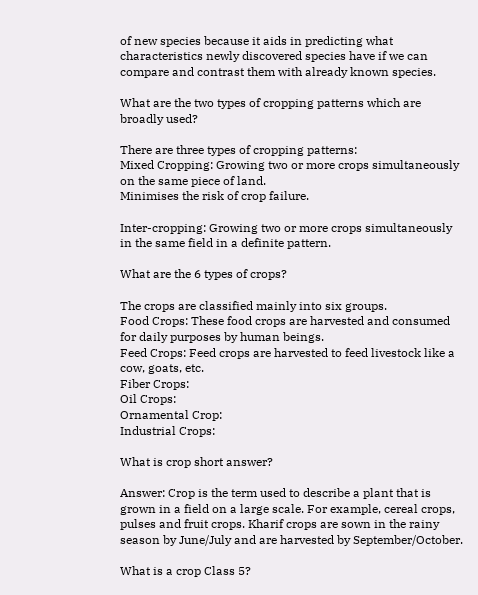of new species because it aids in predicting what characteristics newly discovered species have if we can compare and contrast them with already known species.

What are the two types of cropping patterns which are broadly used?

There are three types of cropping patterns:
Mixed Cropping: Growing two or more crops simultaneously on the same piece of land.
Minimises the risk of crop failure.

Inter-cropping: Growing two or more crops simultaneously in the same field in a definite pattern.

What are the 6 types of crops?

The crops are classified mainly into six groups.
Food Crops: These food crops are harvested and consumed for daily purposes by human beings.
Feed Crops: Feed crops are harvested to feed livestock like a cow, goats, etc.
Fiber Crops:
Oil Crops:
Ornamental Crop:
Industrial Crops:

What is crop short answer?

Answer: Crop is the term used to describe a plant that is grown in a field on a large scale. For example, cereal crops, pulses and fruit crops. Kharif crops are sown in the rainy season by June/July and are harvested by September/October.

What is a crop Class 5?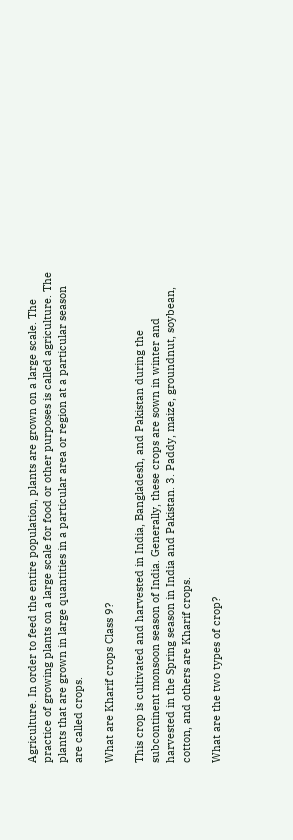Agriculture. In order to feed the entire population, plants are grown on a large scale. The practice of growing plants on a large scale for food or other purposes is called agriculture. The plants that are grown in large quantities in a particular area or region at a particular season are called crops.

What are Kharif crops Class 9?

This crop is cultivated and harvested in India, Bangladesh, and Pakistan during the subcontinent monsoon season of India. Generally, these crops are sown in winter and harvested in the Spring season in India and Pakistan. 3. Paddy, maize, groundnut, soybean, cotton, and others are Kharif crops.

What are the two types of crop?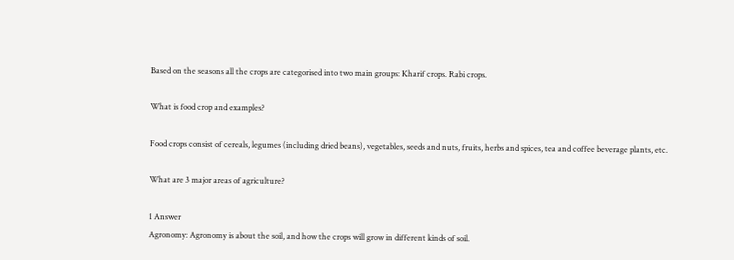Based on the seasons all the crops are categorised into two main groups: Kharif crops. Rabi crops.

What is food crop and examples?

Food crops consist of cereals, legumes (including dried beans), vegetables, seeds and nuts, fruits, herbs and spices, tea and coffee beverage plants, etc.

What are 3 major areas of agriculture?

1 Answer
Agronomy: Agronomy is about the soil, and how the crops will grow in different kinds of soil.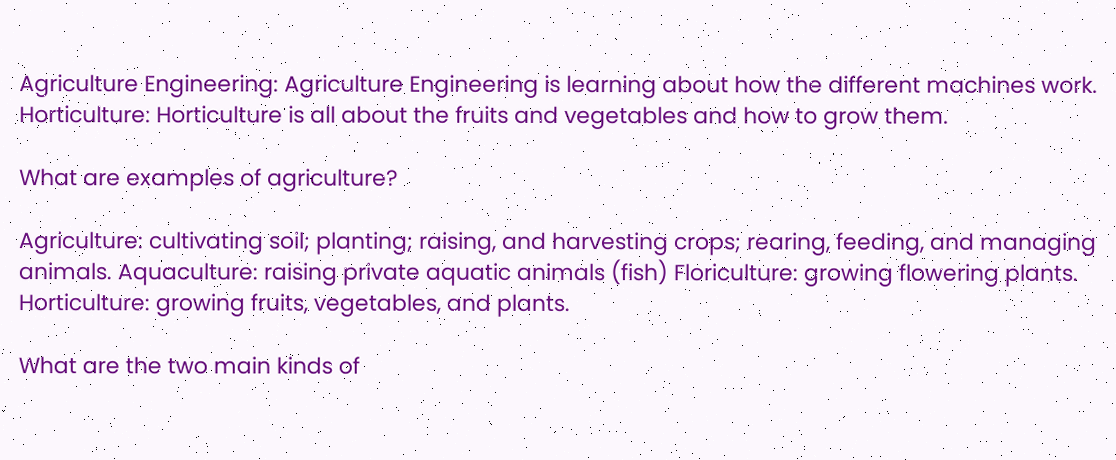Agriculture Engineering: Agriculture Engineering is learning about how the different machines work.
Horticulture: Horticulture is all about the fruits and vegetables and how to grow them.

What are examples of agriculture?

Agriculture: cultivating soil; planting; raising, and harvesting crops; rearing, feeding, and managing animals. Aquaculture: raising private aquatic animals (fish) Floriculture: growing flowering plants. Horticulture: growing fruits, vegetables, and plants.

What are the two main kinds of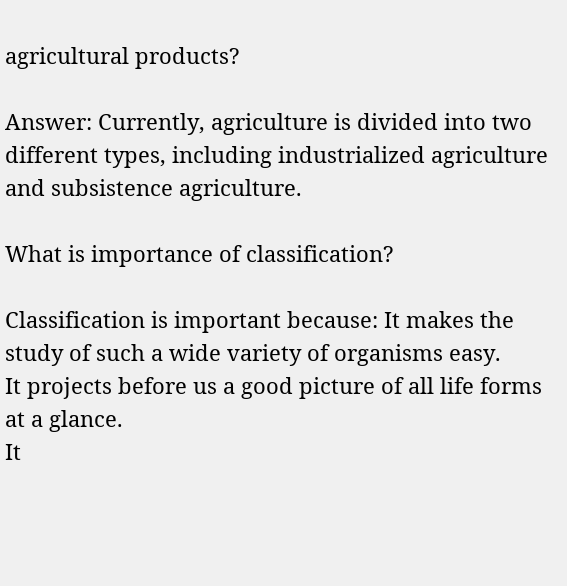agricultural products?

Answer: Currently, agriculture is divided into two different types, including industrialized agriculture and subsistence agriculture.

What is importance of classification?

Classification is important because: It makes the study of such a wide variety of organisms easy.
It projects before us a good picture of all life forms at a glance.
It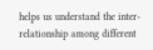helps us understand the inter-relationship among different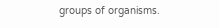groups of organisms.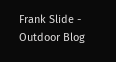Frank Slide - Outdoor Blog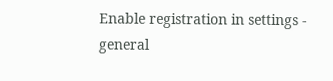Enable registration in settings - general